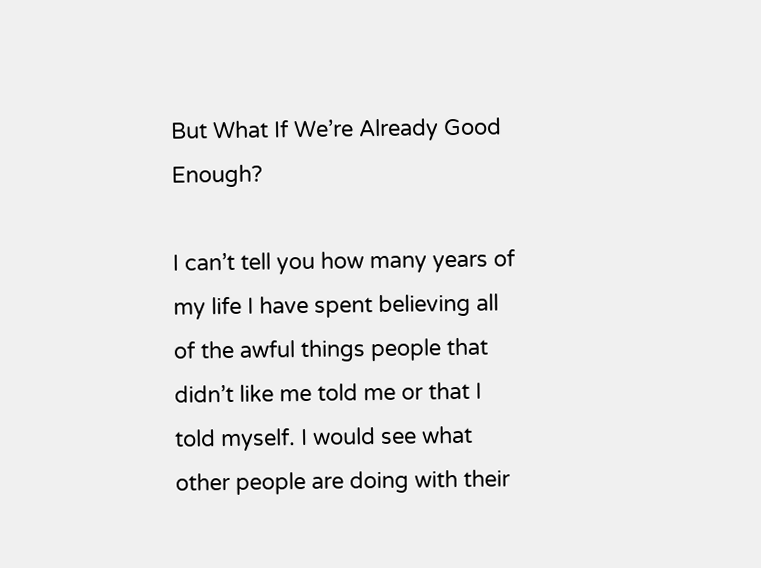But What If We’re Already Good Enough?

I can’t tell you how many years of my life I have spent believing all of the awful things people that didn’t like me told me or that I told myself. I would see what other people are doing with their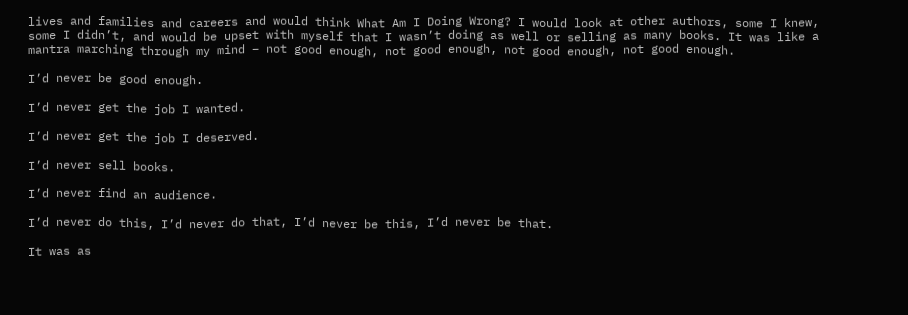lives and families and careers and would think What Am I Doing Wrong? I would look at other authors, some I knew, some I didn’t, and would be upset with myself that I wasn’t doing as well or selling as many books. It was like a mantra marching through my mind – not good enough, not good enough, not good enough, not good enough.

I’d never be good enough.

I’d never get the job I wanted.

I’d never get the job I deserved.

I’d never sell books.

I’d never find an audience.

I’d never do this, I’d never do that, I’d never be this, I’d never be that.

It was as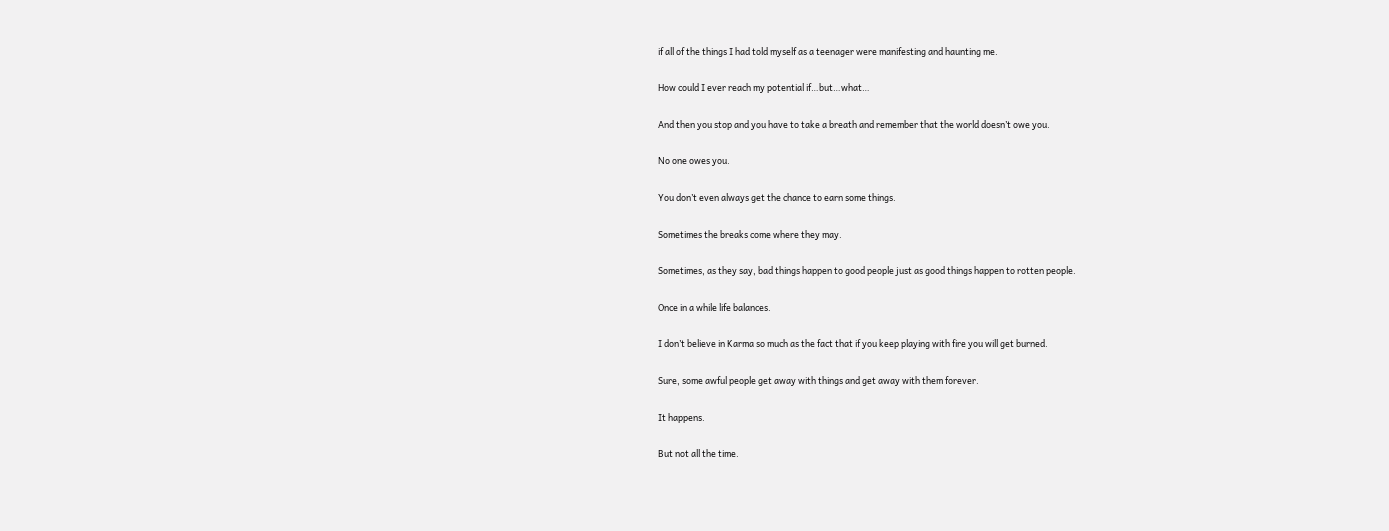if all of the things I had told myself as a teenager were manifesting and haunting me.

How could I ever reach my potential if…but…what…

And then you stop and you have to take a breath and remember that the world doesn’t owe you.

No one owes you.

You don’t even always get the chance to earn some things.

Sometimes the breaks come where they may.

Sometimes, as they say, bad things happen to good people just as good things happen to rotten people.

Once in a while life balances.

I don’t believe in Karma so much as the fact that if you keep playing with fire you will get burned.

Sure, some awful people get away with things and get away with them forever.

It happens.

But not all the time.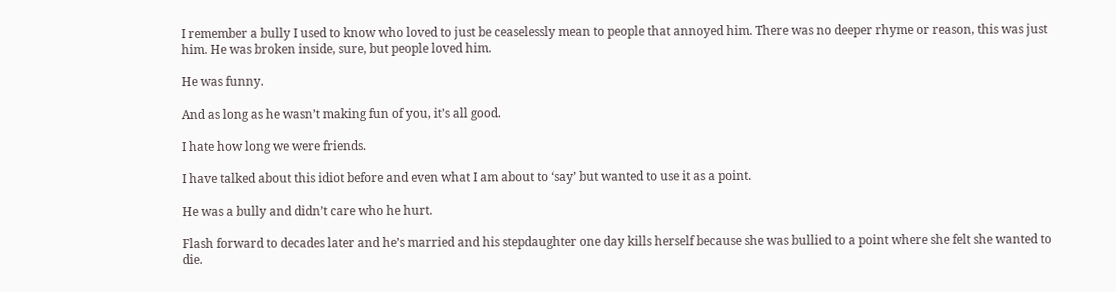I remember a bully I used to know who loved to just be ceaselessly mean to people that annoyed him. There was no deeper rhyme or reason, this was just him. He was broken inside, sure, but people loved him.

He was funny.

And as long as he wasn’t making fun of you, it’s all good.

I hate how long we were friends.

I have talked about this idiot before and even what I am about to ‘say’ but wanted to use it as a point.

He was a bully and didn’t care who he hurt.

Flash forward to decades later and he’s married and his stepdaughter one day kills herself because she was bullied to a point where she felt she wanted to die.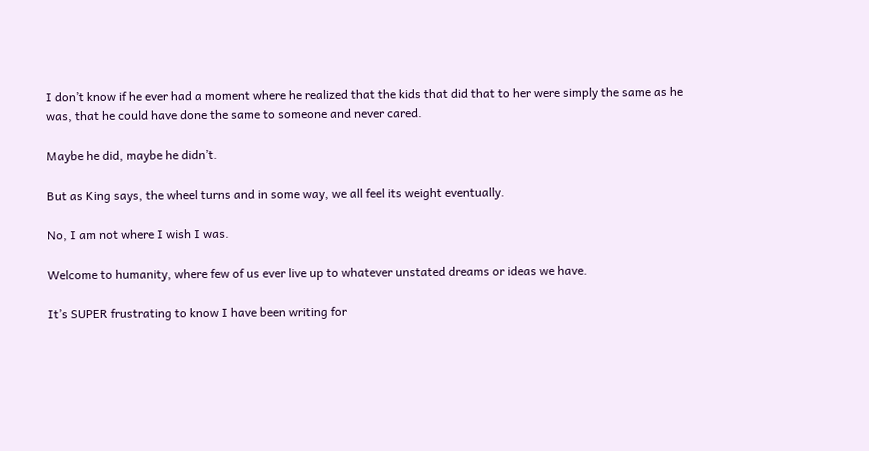I don’t know if he ever had a moment where he realized that the kids that did that to her were simply the same as he was, that he could have done the same to someone and never cared.

Maybe he did, maybe he didn’t.

But as King says, the wheel turns and in some way, we all feel its weight eventually.

No, I am not where I wish I was.

Welcome to humanity, where few of us ever live up to whatever unstated dreams or ideas we have.

It’s SUPER frustrating to know I have been writing for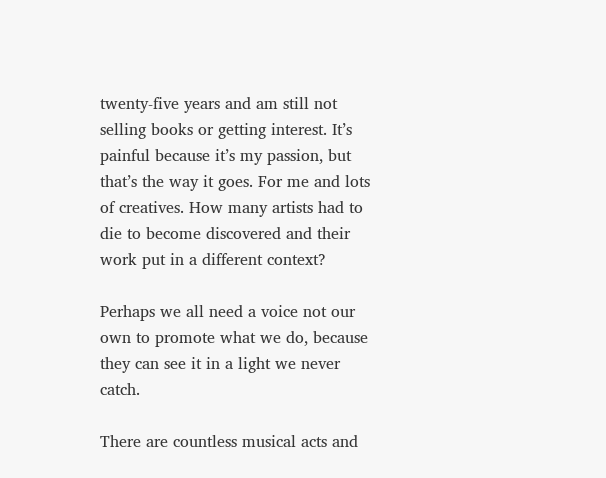twenty-five years and am still not selling books or getting interest. It’s painful because it’s my passion, but that’s the way it goes. For me and lots of creatives. How many artists had to die to become discovered and their work put in a different context?

Perhaps we all need a voice not our own to promote what we do, because they can see it in a light we never catch.

There are countless musical acts and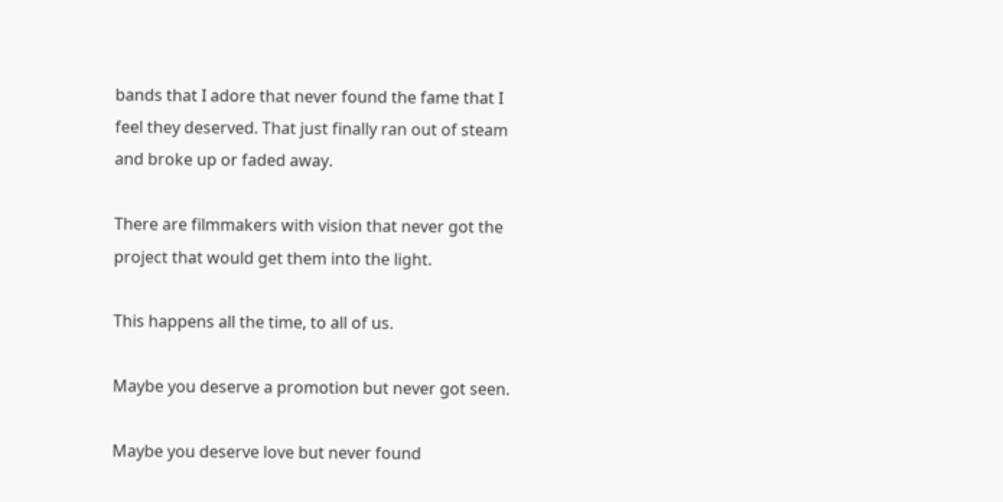bands that I adore that never found the fame that I feel they deserved. That just finally ran out of steam and broke up or faded away.

There are filmmakers with vision that never got the project that would get them into the light.

This happens all the time, to all of us.

Maybe you deserve a promotion but never got seen.

Maybe you deserve love but never found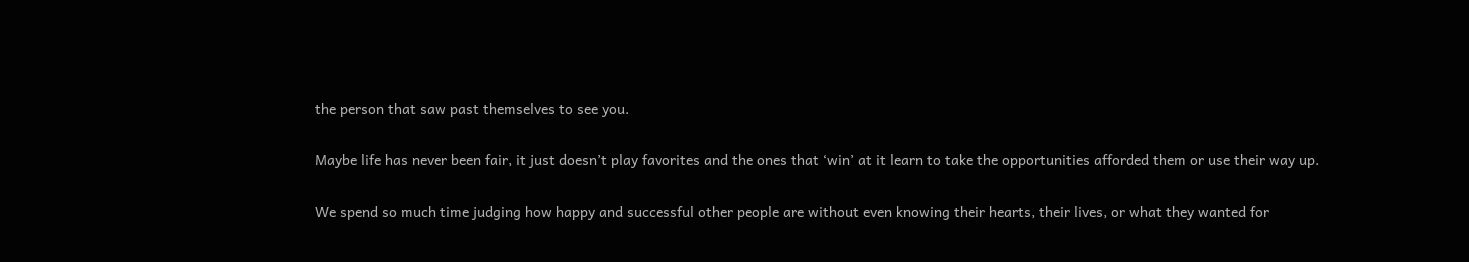the person that saw past themselves to see you.

Maybe life has never been fair, it just doesn’t play favorites and the ones that ‘win’ at it learn to take the opportunities afforded them or use their way up.

We spend so much time judging how happy and successful other people are without even knowing their hearts, their lives, or what they wanted for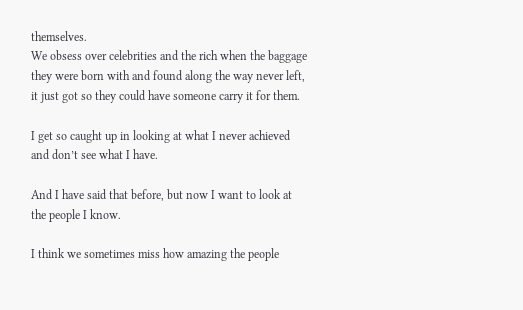themselves.
We obsess over celebrities and the rich when the baggage they were born with and found along the way never left, it just got so they could have someone carry it for them.

I get so caught up in looking at what I never achieved and don’t see what I have.

And I have said that before, but now I want to look at the people I know.

I think we sometimes miss how amazing the people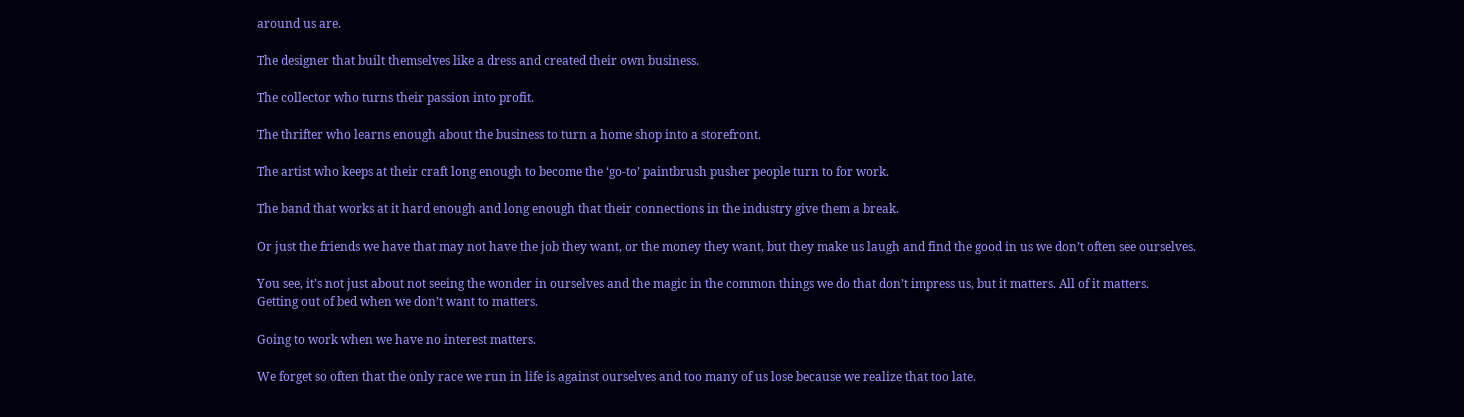around us are.

The designer that built themselves like a dress and created their own business.

The collector who turns their passion into profit.

The thrifter who learns enough about the business to turn a home shop into a storefront.

The artist who keeps at their craft long enough to become the ‘go-to’ paintbrush pusher people turn to for work.

The band that works at it hard enough and long enough that their connections in the industry give them a break.

Or just the friends we have that may not have the job they want, or the money they want, but they make us laugh and find the good in us we don’t often see ourselves.

You see, it’s not just about not seeing the wonder in ourselves and the magic in the common things we do that don’t impress us, but it matters. All of it matters.
Getting out of bed when we don’t want to matters.

Going to work when we have no interest matters.

We forget so often that the only race we run in life is against ourselves and too many of us lose because we realize that too late.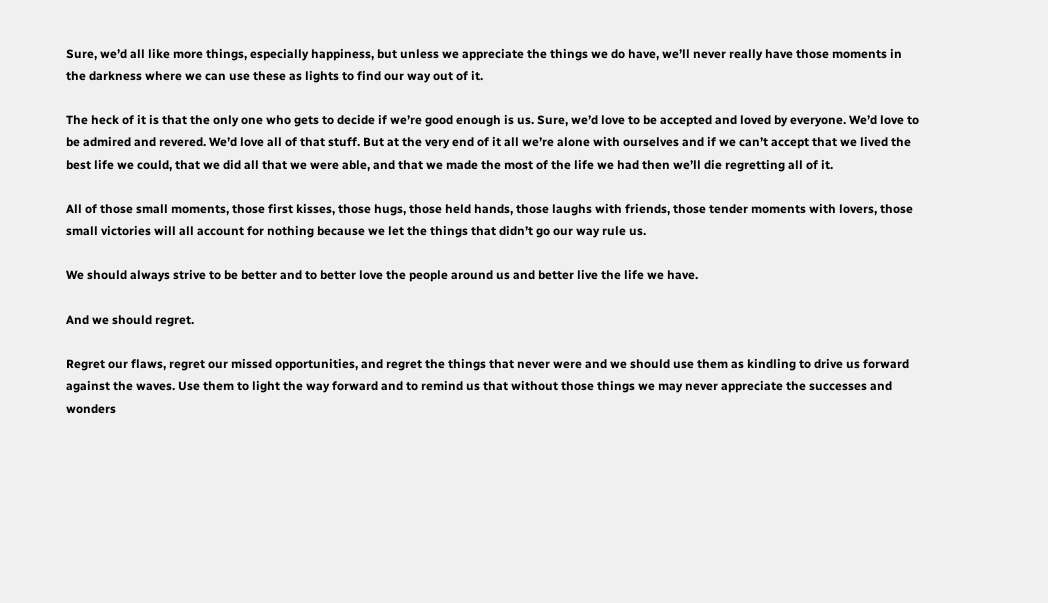Sure, we’d all like more things, especially happiness, but unless we appreciate the things we do have, we’ll never really have those moments in the darkness where we can use these as lights to find our way out of it.

The heck of it is that the only one who gets to decide if we’re good enough is us. Sure, we’d love to be accepted and loved by everyone. We’d love to be admired and revered. We’d love all of that stuff. But at the very end of it all we’re alone with ourselves and if we can’t accept that we lived the best life we could, that we did all that we were able, and that we made the most of the life we had then we’ll die regretting all of it.

All of those small moments, those first kisses, those hugs, those held hands, those laughs with friends, those tender moments with lovers, those small victories will all account for nothing because we let the things that didn’t go our way rule us.

We should always strive to be better and to better love the people around us and better live the life we have.

And we should regret.

Regret our flaws, regret our missed opportunities, and regret the things that never were and we should use them as kindling to drive us forward against the waves. Use them to light the way forward and to remind us that without those things we may never appreciate the successes and wonders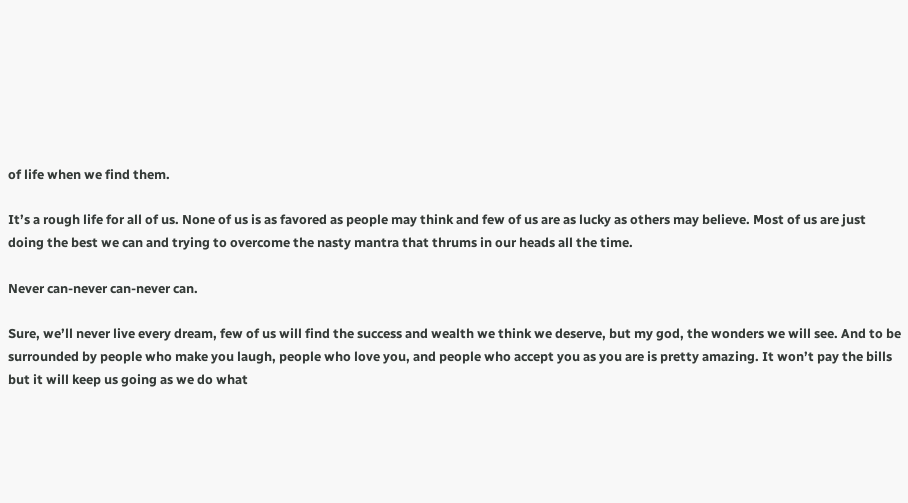of life when we find them.

It’s a rough life for all of us. None of us is as favored as people may think and few of us are as lucky as others may believe. Most of us are just doing the best we can and trying to overcome the nasty mantra that thrums in our heads all the time.

Never can-never can-never can.

Sure, we’ll never live every dream, few of us will find the success and wealth we think we deserve, but my god, the wonders we will see. And to be surrounded by people who make you laugh, people who love you, and people who accept you as you are is pretty amazing. It won’t pay the bills but it will keep us going as we do what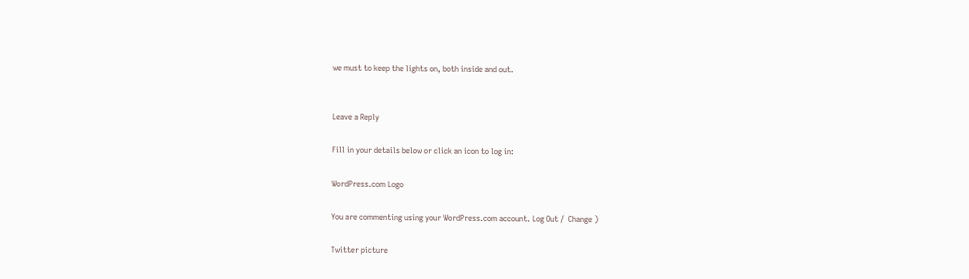we must to keep the lights on, both inside and out.


Leave a Reply

Fill in your details below or click an icon to log in:

WordPress.com Logo

You are commenting using your WordPress.com account. Log Out /  Change )

Twitter picture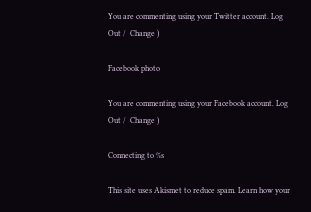You are commenting using your Twitter account. Log Out /  Change )

Facebook photo

You are commenting using your Facebook account. Log Out /  Change )

Connecting to %s

This site uses Akismet to reduce spam. Learn how your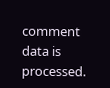comment data is processed.